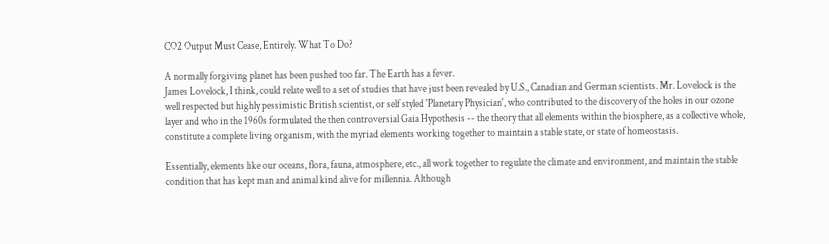CO2 Output Must Cease, Entirely. What To Do?

A normally forgiving planet has been pushed too far. The Earth has a fever.
James Lovelock, I think, could relate well to a set of studies that have just been revealed by U.S., Canadian and German scientists. Mr. Lovelock is the well respected but highly pessimistic British scientist, or self styled 'Planetary Physician', who contributed to the discovery of the holes in our ozone layer and who in the 1960s formulated the then controversial Gaia Hypothesis -- the theory that all elements within the biosphere, as a collective whole, constitute a complete living organism, with the myriad elements working together to maintain a stable state, or state of homeostasis.

Essentially, elements like our oceans, flora, fauna, atmosphere, etc., all work together to regulate the climate and environment, and maintain the stable condition that has kept man and animal kind alive for millennia. Although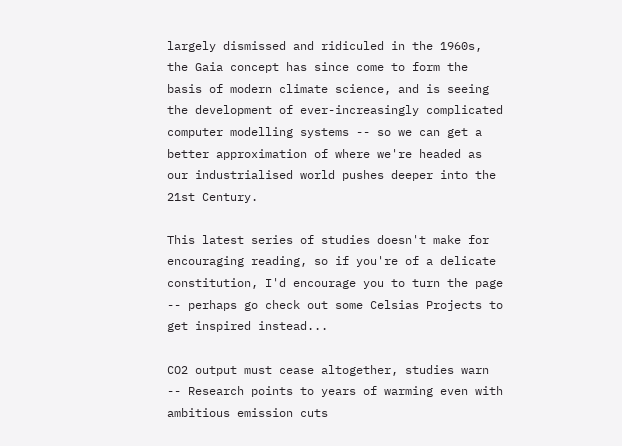largely dismissed and ridiculed in the 1960s, the Gaia concept has since come to form the basis of modern climate science, and is seeing the development of ever-increasingly complicated computer modelling systems -- so we can get a better approximation of where we're headed as our industrialised world pushes deeper into the 21st Century.

This latest series of studies doesn't make for encouraging reading, so if you're of a delicate constitution, I'd encourage you to turn the page -- perhaps go check out some Celsias Projects to get inspired instead...

CO2 output must cease altogether, studies warn -- Research points to years of warming even with ambitious emission cuts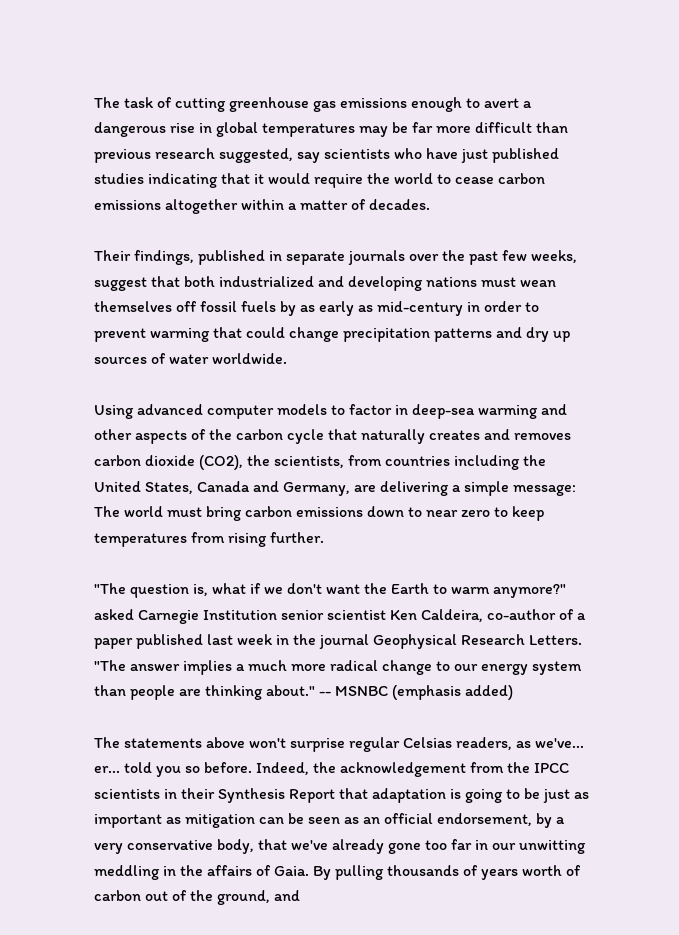The task of cutting greenhouse gas emissions enough to avert a dangerous rise in global temperatures may be far more difficult than previous research suggested, say scientists who have just published studies indicating that it would require the world to cease carbon emissions altogether within a matter of decades.

Their findings, published in separate journals over the past few weeks, suggest that both industrialized and developing nations must wean themselves off fossil fuels by as early as mid-century in order to prevent warming that could change precipitation patterns and dry up sources of water worldwide.

Using advanced computer models to factor in deep-sea warming and other aspects of the carbon cycle that naturally creates and removes carbon dioxide (CO2), the scientists, from countries including the United States, Canada and Germany, are delivering a simple message: The world must bring carbon emissions down to near zero to keep temperatures from rising further.

"The question is, what if we don't want the Earth to warm anymore?" asked Carnegie Institution senior scientist Ken Caldeira, co-author of a paper published last week in the journal Geophysical Research Letters. "The answer implies a much more radical change to our energy system than people are thinking about." -- MSNBC (emphasis added)

The statements above won't surprise regular Celsias readers, as we've... er... told you so before. Indeed, the acknowledgement from the IPCC scientists in their Synthesis Report that adaptation is going to be just as important as mitigation can be seen as an official endorsement, by a very conservative body, that we've already gone too far in our unwitting meddling in the affairs of Gaia. By pulling thousands of years worth of carbon out of the ground, and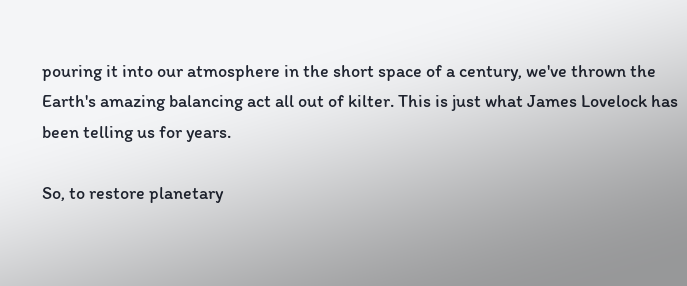pouring it into our atmosphere in the short space of a century, we've thrown the Earth's amazing balancing act all out of kilter. This is just what James Lovelock has been telling us for years.

So, to restore planetary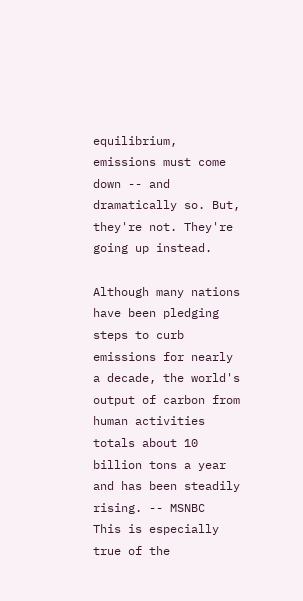equilibrium, emissions must come down -- and dramatically so. But, they're not. They're going up instead.

Although many nations have been pledging steps to curb emissions for nearly a decade, the world's output of carbon from human activities totals about 10 billion tons a year and has been steadily rising. -- MSNBC
This is especially true of the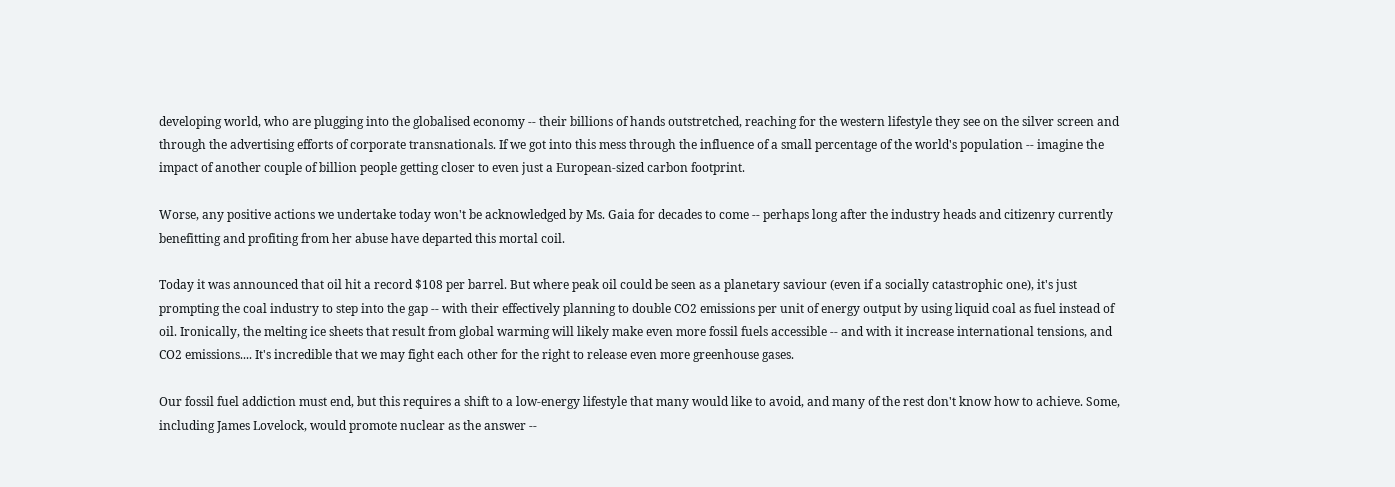developing world, who are plugging into the globalised economy -- their billions of hands outstretched, reaching for the western lifestyle they see on the silver screen and through the advertising efforts of corporate transnationals. If we got into this mess through the influence of a small percentage of the world's population -- imagine the impact of another couple of billion people getting closer to even just a European-sized carbon footprint.

Worse, any positive actions we undertake today won't be acknowledged by Ms. Gaia for decades to come -- perhaps long after the industry heads and citizenry currently benefitting and profiting from her abuse have departed this mortal coil.

Today it was announced that oil hit a record $108 per barrel. But where peak oil could be seen as a planetary saviour (even if a socially catastrophic one), it's just prompting the coal industry to step into the gap -- with their effectively planning to double CO2 emissions per unit of energy output by using liquid coal as fuel instead of oil. Ironically, the melting ice sheets that result from global warming will likely make even more fossil fuels accessible -- and with it increase international tensions, and CO2 emissions.... It's incredible that we may fight each other for the right to release even more greenhouse gases.

Our fossil fuel addiction must end, but this requires a shift to a low-energy lifestyle that many would like to avoid, and many of the rest don't know how to achieve. Some, including James Lovelock, would promote nuclear as the answer --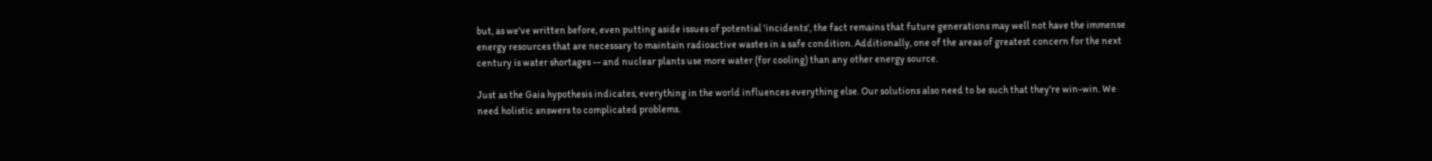but, as we've written before, even putting aside issues of potential 'incidents', the fact remains that future generations may well not have the immense energy resources that are necessary to maintain radioactive wastes in a safe condition. Additionally, one of the areas of greatest concern for the next century is water shortages -- and nuclear plants use more water (for cooling) than any other energy source.

Just as the Gaia hypothesis indicates, everything in the world influences everything else. Our solutions also need to be such that they're win-win. We need holistic answers to complicated problems.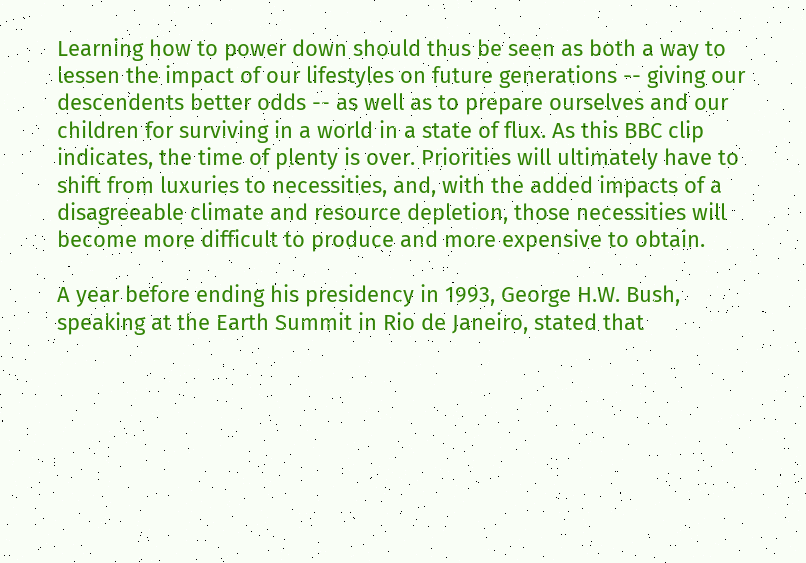Learning how to power down should thus be seen as both a way to lessen the impact of our lifestyles on future generations -- giving our descendents better odds -- as well as to prepare ourselves and our children for surviving in a world in a state of flux. As this BBC clip indicates, the time of plenty is over. Priorities will ultimately have to shift from luxuries to necessities, and, with the added impacts of a disagreeable climate and resource depletion, those necessities will become more difficult to produce and more expensive to obtain.

A year before ending his presidency in 1993, George H.W. Bush, speaking at the Earth Summit in Rio de Janeiro, stated that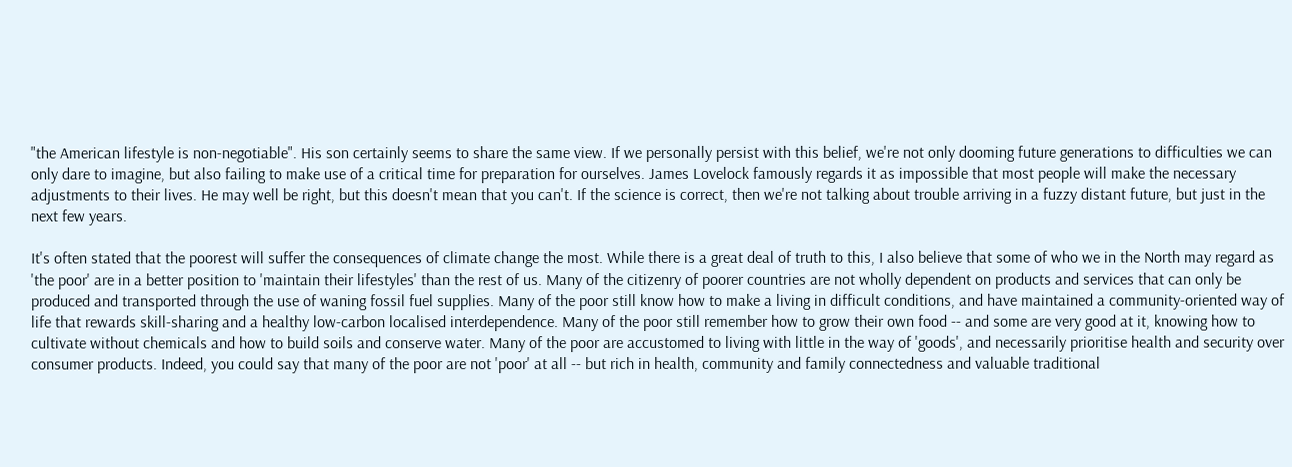"the American lifestyle is non-negotiable". His son certainly seems to share the same view. If we personally persist with this belief, we're not only dooming future generations to difficulties we can only dare to imagine, but also failing to make use of a critical time for preparation for ourselves. James Lovelock famously regards it as impossible that most people will make the necessary adjustments to their lives. He may well be right, but this doesn't mean that you can't. If the science is correct, then we're not talking about trouble arriving in a fuzzy distant future, but just in the next few years.

It's often stated that the poorest will suffer the consequences of climate change the most. While there is a great deal of truth to this, I also believe that some of who we in the North may regard as 'the poor' are in a better position to 'maintain their lifestyles' than the rest of us. Many of the citizenry of poorer countries are not wholly dependent on products and services that can only be produced and transported through the use of waning fossil fuel supplies. Many of the poor still know how to make a living in difficult conditions, and have maintained a community-oriented way of life that rewards skill-sharing and a healthy low-carbon localised interdependence. Many of the poor still remember how to grow their own food -- and some are very good at it, knowing how to cultivate without chemicals and how to build soils and conserve water. Many of the poor are accustomed to living with little in the way of 'goods', and necessarily prioritise health and security over consumer products. Indeed, you could say that many of the poor are not 'poor' at all -- but rich in health, community and family connectedness and valuable traditional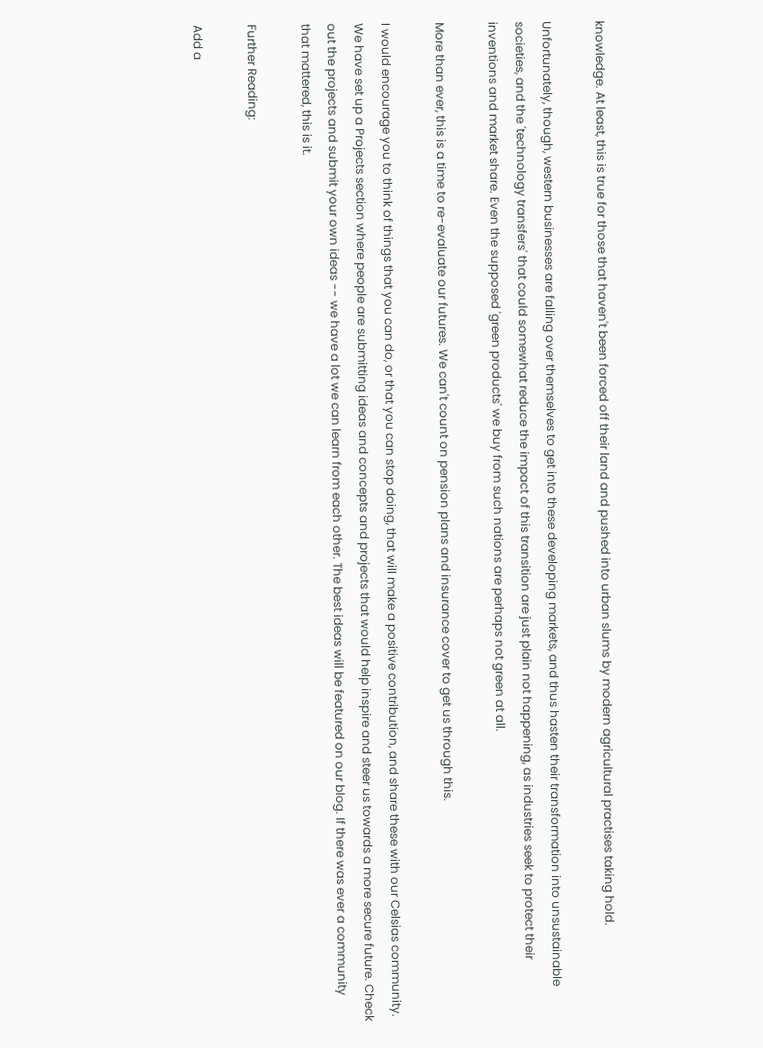knowledge. At least, this is true for those that haven't been forced off their land and pushed into urban slums by modern agricultural practises taking hold.

Unfortunately, though, western businesses are falling over themselves to get into these developing markets, and thus hasten their transformation into unsustainable societies, and the 'technology transfers' that could somewhat reduce the impact of this transition are just plain not happening, as industries seek to protect their inventions and market share. Even the supposed 'green products' we buy from such nations are perhaps not green at all.

More than ever, this is a time to re-evaluate our futures. We can't count on pension plans and insurance cover to get us through this.

I would encourage you to think of things that you can do, or that you can stop doing, that will make a positive contribution, and share these with our Celsias community. We have set up a Projects section where people are submitting ideas and concepts and projects that would help inspire and steer us towards a more secure future. Check out the projects and submit your own ideas -- we have a lot we can learn from each other. The best ideas will be featured on our blog. If there was ever a community that mattered, this is it.

Further Reading:

Add a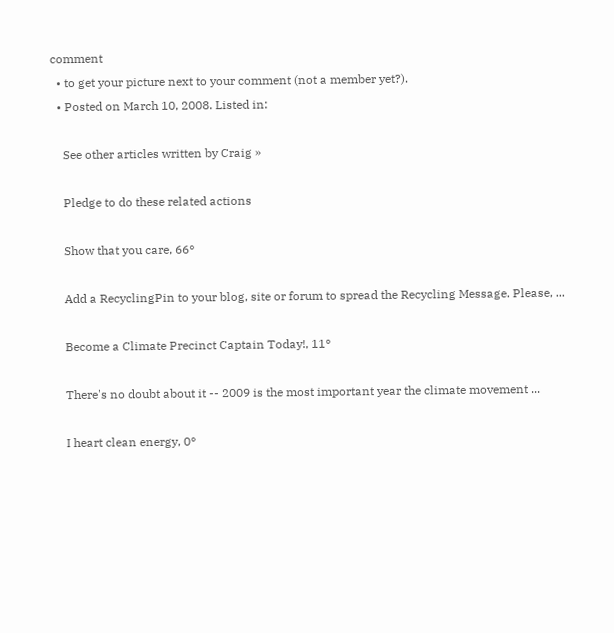comment
  • to get your picture next to your comment (not a member yet?).
  • Posted on March 10, 2008. Listed in:

    See other articles written by Craig »

    Pledge to do these related actions

    Show that you care, 66°

    Add a RecyclingPin to your blog, site or forum to spread the Recycling Message. Please, ...

    Become a Climate Precinct Captain Today!, 11°

    There's no doubt about it -- 2009 is the most important year the climate movement ...

    I heart clean energy, 0°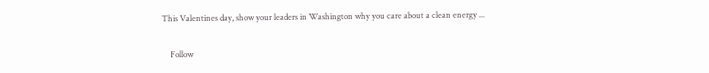This Valentines day, show your leaders in Washington why you care about a clean energy ...

    Follow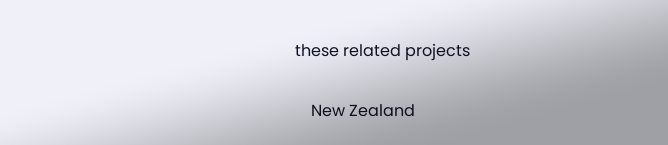these related projects


    New Zealand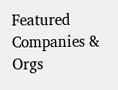Featured Companies & Orgs